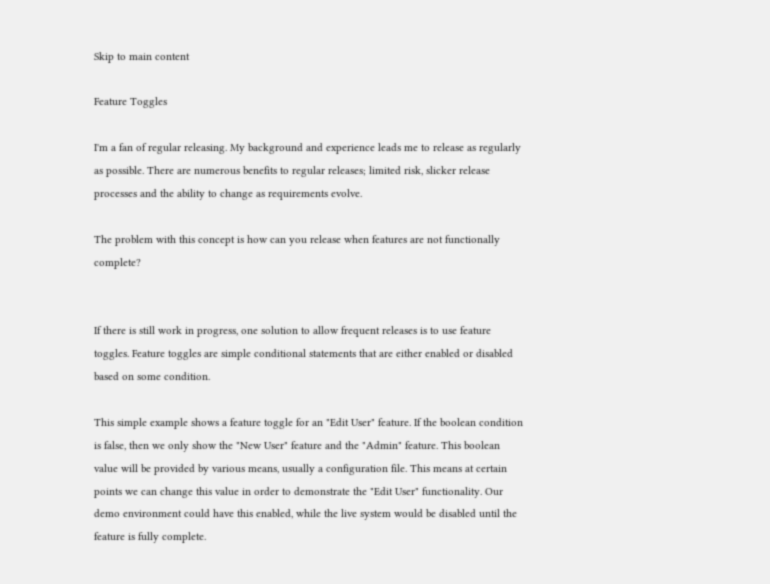Skip to main content

Feature Toggles

I'm a fan of regular releasing. My background and experience leads me to release as regularly as possible. There are numerous benefits to regular releases; limited risk, slicker release processes and the ability to change as requirements evolve.

The problem with this concept is how can you release when features are not functionally complete?


If there is still work in progress, one solution to allow frequent releases is to use feature toggles. Feature toggles are simple conditional statements that are either enabled or disabled based on some condition.

This simple example shows a feature toggle for an "Edit User" feature. If the boolean condition is false, then we only show the "New User" feature and the "Admin" feature. This boolean value will be provided by various means, usually a configuration file. This means at certain points we can change this value in order to demonstrate the "Edit User" functionality. Our demo environment could have this enabled, while the live system would be disabled until the feature is fully complete.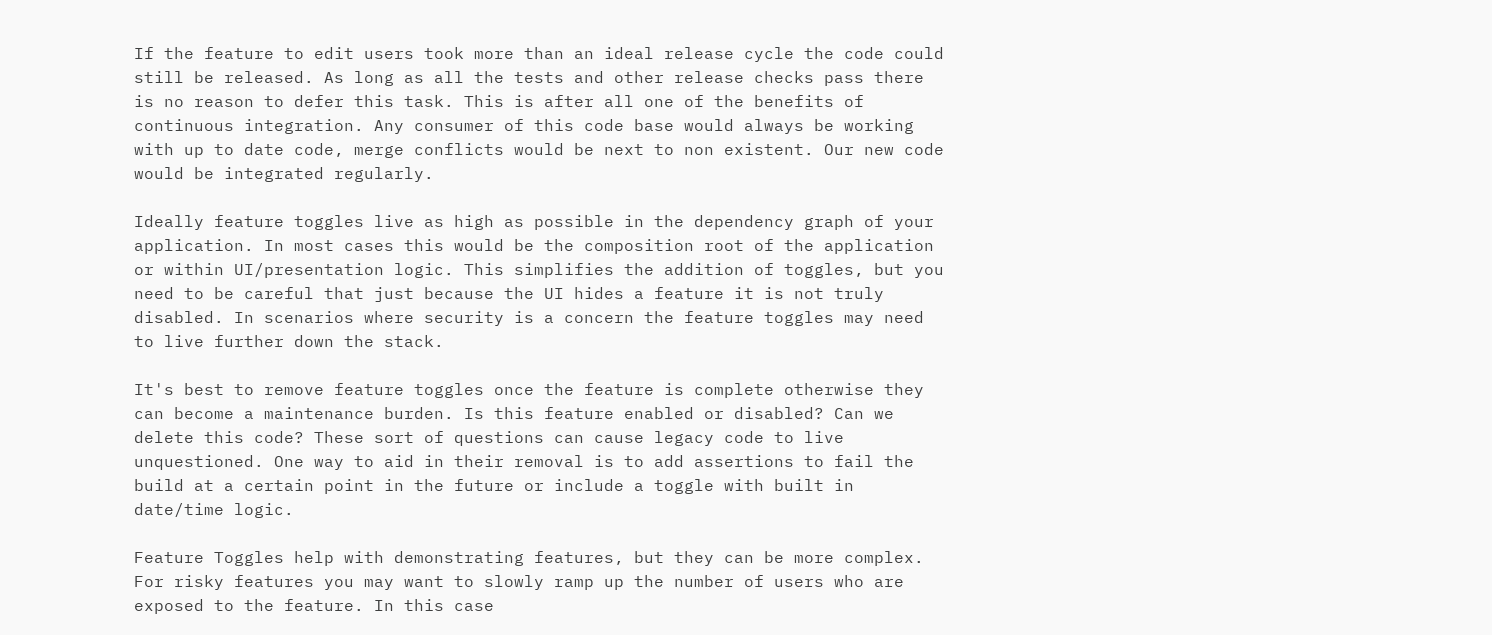If the feature to edit users took more than an ideal release cycle the code could still be released. As long as all the tests and other release checks pass there is no reason to defer this task. This is after all one of the benefits of continuous integration. Any consumer of this code base would always be working with up to date code, merge conflicts would be next to non existent. Our new code would be integrated regularly.

Ideally feature toggles live as high as possible in the dependency graph of your application. In most cases this would be the composition root of the application or within UI/presentation logic. This simplifies the addition of toggles, but you need to be careful that just because the UI hides a feature it is not truly disabled. In scenarios where security is a concern the feature toggles may need to live further down the stack.

It's best to remove feature toggles once the feature is complete otherwise they can become a maintenance burden. Is this feature enabled or disabled? Can we delete this code? These sort of questions can cause legacy code to live unquestioned. One way to aid in their removal is to add assertions to fail the build at a certain point in the future or include a toggle with built in date/time logic.

Feature Toggles help with demonstrating features, but they can be more complex. For risky features you may want to slowly ramp up the number of users who are exposed to the feature. In this case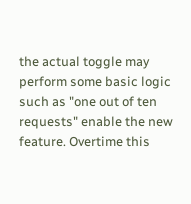the actual toggle may perform some basic logic such as "one out of ten requests" enable the new feature. Overtime this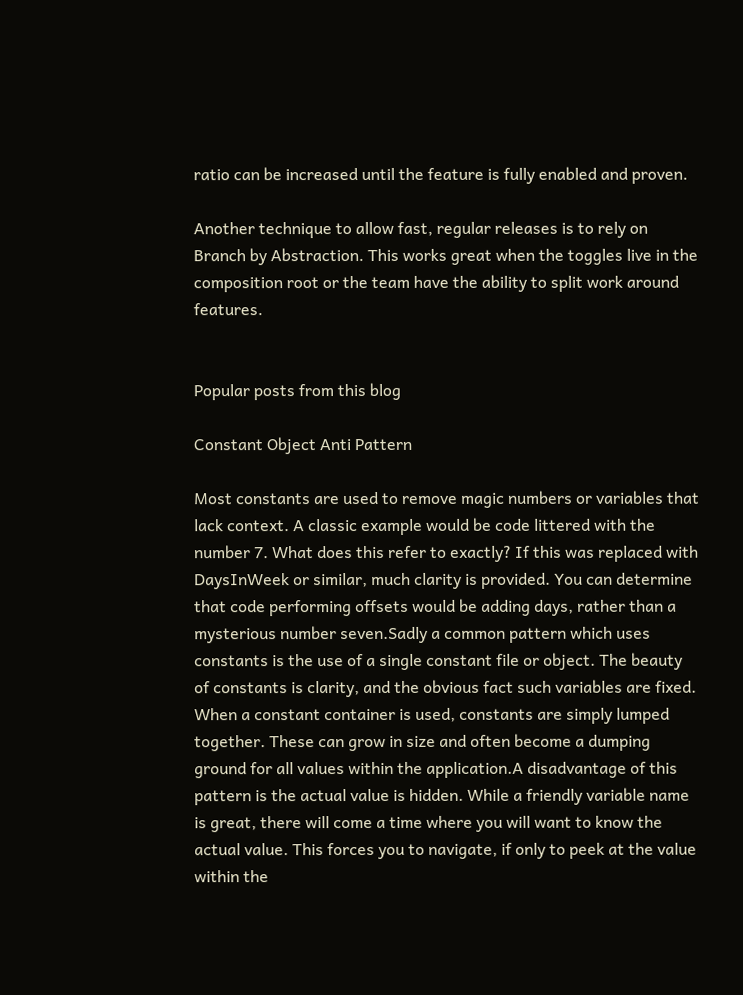ratio can be increased until the feature is fully enabled and proven.

Another technique to allow fast, regular releases is to rely on Branch by Abstraction. This works great when the toggles live in the composition root or the team have the ability to split work around features.


Popular posts from this blog

Constant Object Anti Pattern

Most constants are used to remove magic numbers or variables that lack context. A classic example would be code littered with the number 7. What does this refer to exactly? If this was replaced with DaysInWeek or similar, much clarity is provided. You can determine that code performing offsets would be adding days, rather than a mysterious number seven.Sadly a common pattern which uses constants is the use of a single constant file or object. The beauty of constants is clarity, and the obvious fact such variables are fixed. When a constant container is used, constants are simply lumped together. These can grow in size and often become a dumping ground for all values within the application.A disadvantage of this pattern is the actual value is hidden. While a friendly variable name is great, there will come a time where you will want to know the actual value. This forces you to navigate, if only to peek at the value within the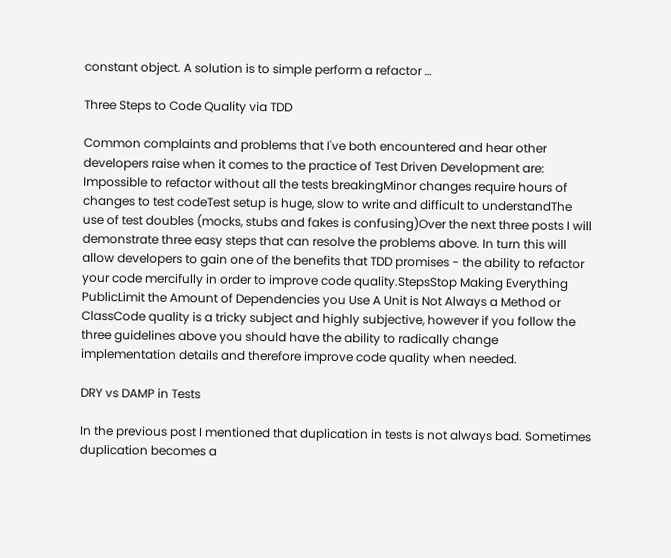constant object. A solution is to simple perform a refactor …

Three Steps to Code Quality via TDD

Common complaints and problems that I've both encountered and hear other developers raise when it comes to the practice of Test Driven Development are: Impossible to refactor without all the tests breakingMinor changes require hours of changes to test codeTest setup is huge, slow to write and difficult to understandThe use of test doubles (mocks, stubs and fakes is confusing)Over the next three posts I will demonstrate three easy steps that can resolve the problems above. In turn this will allow developers to gain one of the benefits that TDD promises - the ability to refactor your code mercifully in order to improve code quality.StepsStop Making Everything PublicLimit the Amount of Dependencies you Use A Unit is Not Always a Method or ClassCode quality is a tricky subject and highly subjective, however if you follow the three guidelines above you should have the ability to radically change implementation details and therefore improve code quality when needed.

DRY vs DAMP in Tests

In the previous post I mentioned that duplication in tests is not always bad. Sometimes duplication becomes a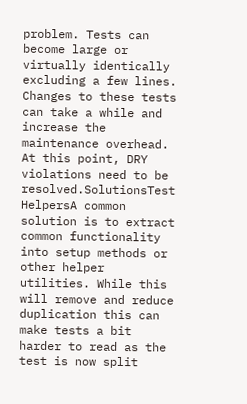problem. Tests can become large or virtually identically excluding a few lines. Changes to these tests can take a while and increase the maintenance overhead. At this point, DRY violations need to be resolved.SolutionsTest HelpersA common solution is to extract common functionality into setup methods or other helper utilities. While this will remove and reduce duplication this can make tests a bit harder to read as the test is now split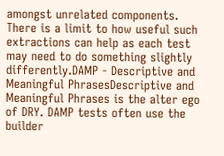amongst unrelated components. There is a limit to how useful such extractions can help as each test may need to do something slightly differently.DAMP - Descriptive and Meaningful PhrasesDescriptive and Meaningful Phrases is the alter ego of DRY. DAMP tests often use the builder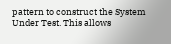pattern to construct the System Under Test. This allows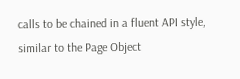calls to be chained in a fluent API style, similar to the Page Object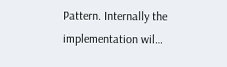Pattern. Internally the implementation wil…